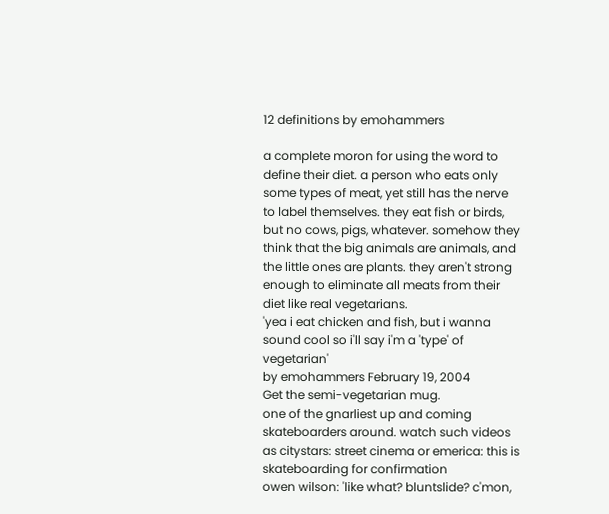12 definitions by emohammers

a complete moron for using the word to define their diet. a person who eats only some types of meat, yet still has the nerve to label themselves. they eat fish or birds, but no cows, pigs, whatever. somehow they think that the big animals are animals, and the little ones are plants. they aren't strong enough to eliminate all meats from their diet like real vegetarians.
'yea i eat chicken and fish, but i wanna sound cool so i'll say i'm a 'type' of vegetarian'
by emohammers February 19, 2004
Get the semi-vegetarian mug.
one of the gnarliest up and coming skateboarders around. watch such videos as citystars: street cinema or emerica: this is skateboarding for confirmation
owen wilson: 'like what? bluntslide? c'mon,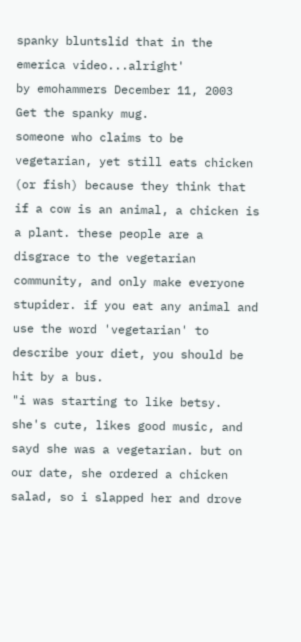spanky bluntslid that in the emerica video...alright'
by emohammers December 11, 2003
Get the spanky mug.
someone who claims to be vegetarian, yet still eats chicken (or fish) because they think that if a cow is an animal, a chicken is a plant. these people are a disgrace to the vegetarian community, and only make everyone stupider. if you eat any animal and use the word 'vegetarian' to describe your diet, you should be hit by a bus.
"i was starting to like betsy. she's cute, likes good music, and sayd she was a vegetarian. but on our date, she ordered a chicken salad, so i slapped her and drove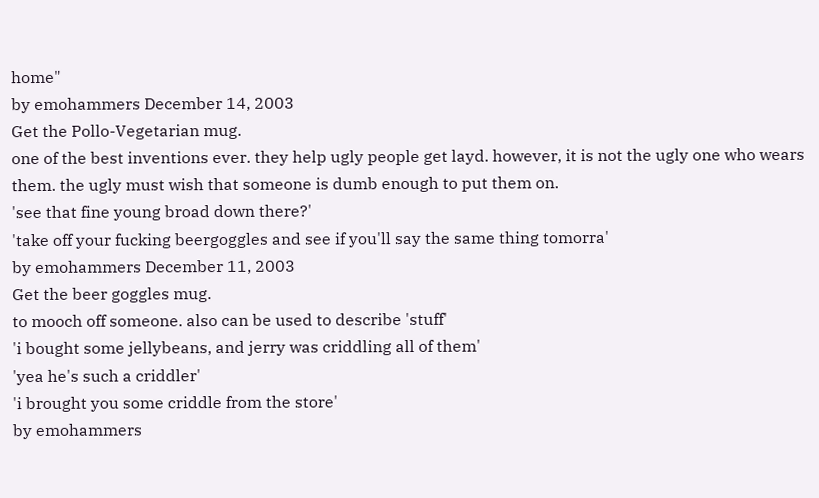home"
by emohammers December 14, 2003
Get the Pollo-Vegetarian mug.
one of the best inventions ever. they help ugly people get layd. however, it is not the ugly one who wears them. the ugly must wish that someone is dumb enough to put them on.
'see that fine young broad down there?'
'take off your fucking beergoggles and see if you'll say the same thing tomorra'
by emohammers December 11, 2003
Get the beer goggles mug.
to mooch off someone. also can be used to describe 'stuff'
'i bought some jellybeans, and jerry was criddling all of them'
'yea he's such a criddler'
'i brought you some criddle from the store'
by emohammers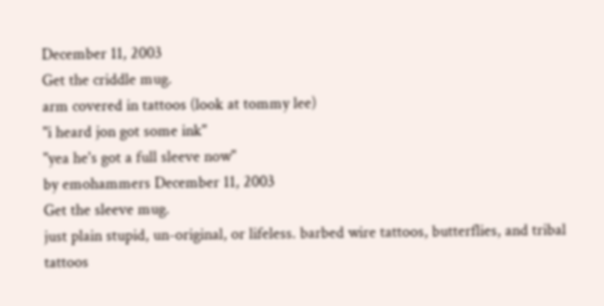December 11, 2003
Get the criddle mug.
arm covered in tattoos (look at tommy lee)
"i heard jon got some ink"
"yea he's got a full sleeve now"
by emohammers December 11, 2003
Get the sleeve mug.
just plain stupid, un-original, or lifeless. barbed wire tattoos, butterflies, and tribal tattoos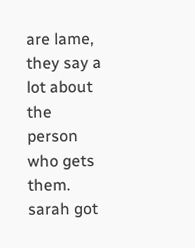are lame, they say a lot about the person who gets them.
sarah got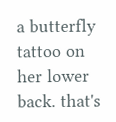a butterfly tattoo on her lower back. that's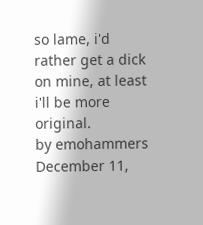so lame, i'd rather get a dick on mine, at least i'll be more original.
by emohammers December 11,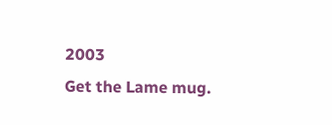2003
Get the Lame mug.